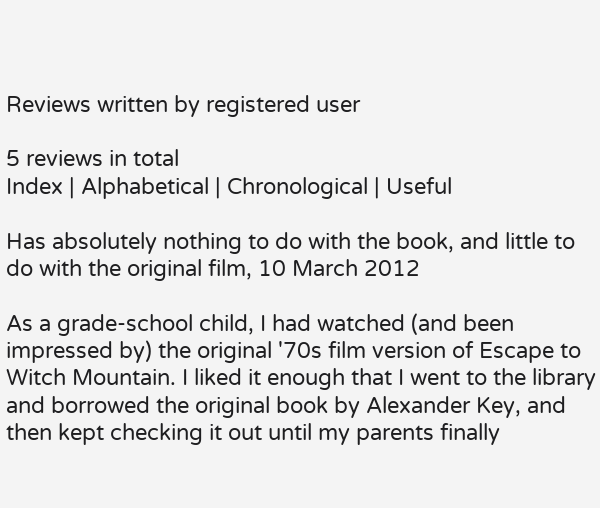Reviews written by registered user

5 reviews in total
Index | Alphabetical | Chronological | Useful

Has absolutely nothing to do with the book, and little to do with the original film, 10 March 2012

As a grade-school child, I had watched (and been impressed by) the original '70s film version of Escape to Witch Mountain. I liked it enough that I went to the library and borrowed the original book by Alexander Key, and then kept checking it out until my parents finally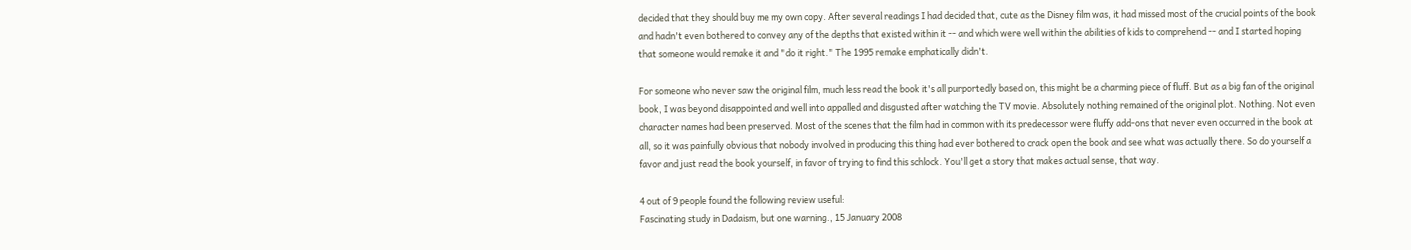decided that they should buy me my own copy. After several readings I had decided that, cute as the Disney film was, it had missed most of the crucial points of the book and hadn't even bothered to convey any of the depths that existed within it -- and which were well within the abilities of kids to comprehend -- and I started hoping that someone would remake it and "do it right." The 1995 remake emphatically didn't.

For someone who never saw the original film, much less read the book it's all purportedly based on, this might be a charming piece of fluff. But as a big fan of the original book, I was beyond disappointed and well into appalled and disgusted after watching the TV movie. Absolutely nothing remained of the original plot. Nothing. Not even character names had been preserved. Most of the scenes that the film had in common with its predecessor were fluffy add-ons that never even occurred in the book at all, so it was painfully obvious that nobody involved in producing this thing had ever bothered to crack open the book and see what was actually there. So do yourself a favor and just read the book yourself, in favor of trying to find this schlock. You'll get a story that makes actual sense, that way.

4 out of 9 people found the following review useful:
Fascinating study in Dadaism, but one warning., 15 January 2008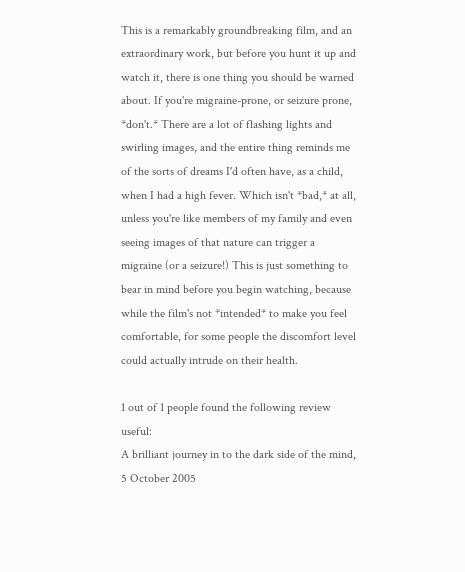This is a remarkably groundbreaking film, and an extraordinary work, but before you hunt it up and watch it, there is one thing you should be warned about. If you're migraine-prone, or seizure prone, *don't.* There are a lot of flashing lights and swirling images, and the entire thing reminds me of the sorts of dreams I'd often have, as a child, when I had a high fever. Which isn't *bad,* at all, unless you're like members of my family and even seeing images of that nature can trigger a migraine (or a seizure!) This is just something to bear in mind before you begin watching, because while the film's not *intended* to make you feel comfortable, for some people the discomfort level could actually intrude on their health.

1 out of 1 people found the following review useful:
A brilliant journey in to the dark side of the mind, 5 October 2005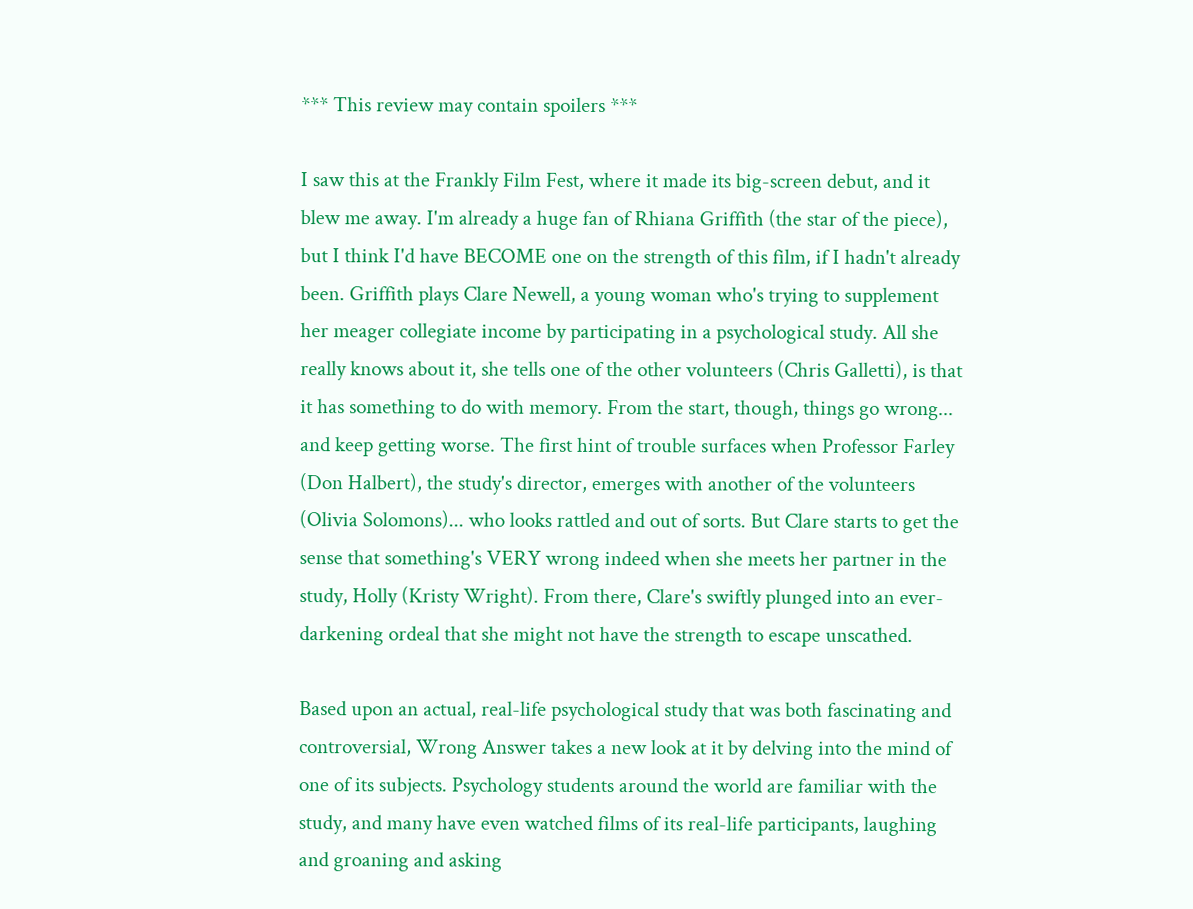*** This review may contain spoilers ***

I saw this at the Frankly Film Fest, where it made its big-screen debut, and it blew me away. I'm already a huge fan of Rhiana Griffith (the star of the piece), but I think I'd have BECOME one on the strength of this film, if I hadn't already been. Griffith plays Clare Newell, a young woman who's trying to supplement her meager collegiate income by participating in a psychological study. All she really knows about it, she tells one of the other volunteers (Chris Galletti), is that it has something to do with memory. From the start, though, things go wrong... and keep getting worse. The first hint of trouble surfaces when Professor Farley (Don Halbert), the study's director, emerges with another of the volunteers (Olivia Solomons)... who looks rattled and out of sorts. But Clare starts to get the sense that something's VERY wrong indeed when she meets her partner in the study, Holly (Kristy Wright). From there, Clare's swiftly plunged into an ever-darkening ordeal that she might not have the strength to escape unscathed.

Based upon an actual, real-life psychological study that was both fascinating and controversial, Wrong Answer takes a new look at it by delving into the mind of one of its subjects. Psychology students around the world are familiar with the study, and many have even watched films of its real-life participants, laughing and groaning and asking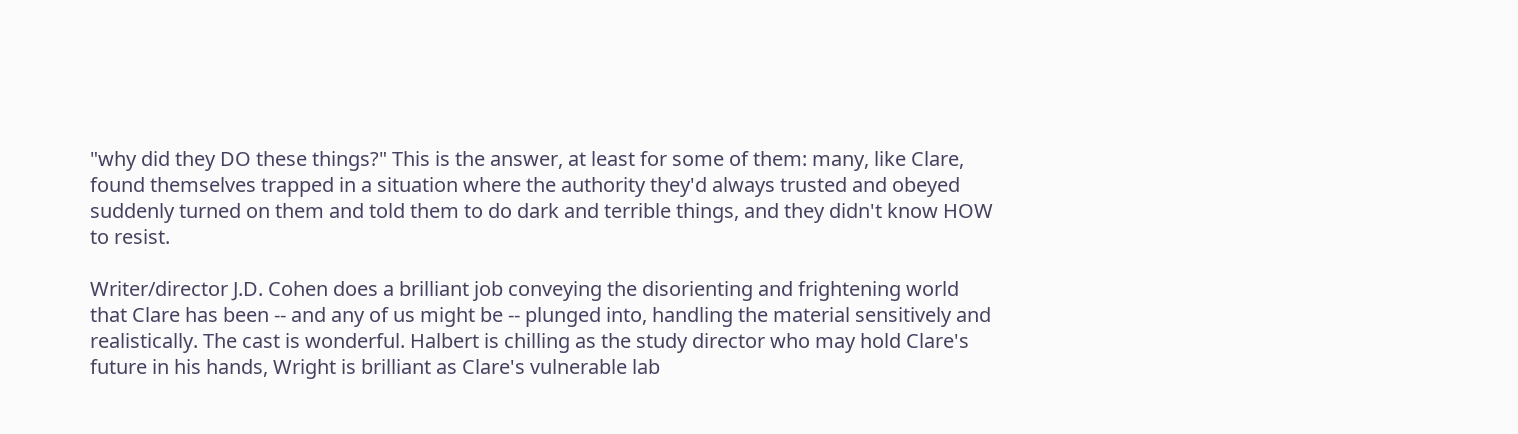"why did they DO these things?" This is the answer, at least for some of them: many, like Clare, found themselves trapped in a situation where the authority they'd always trusted and obeyed suddenly turned on them and told them to do dark and terrible things, and they didn't know HOW to resist.

Writer/director J.D. Cohen does a brilliant job conveying the disorienting and frightening world that Clare has been -- and any of us might be -- plunged into, handling the material sensitively and realistically. The cast is wonderful. Halbert is chilling as the study director who may hold Clare's future in his hands, Wright is brilliant as Clare's vulnerable lab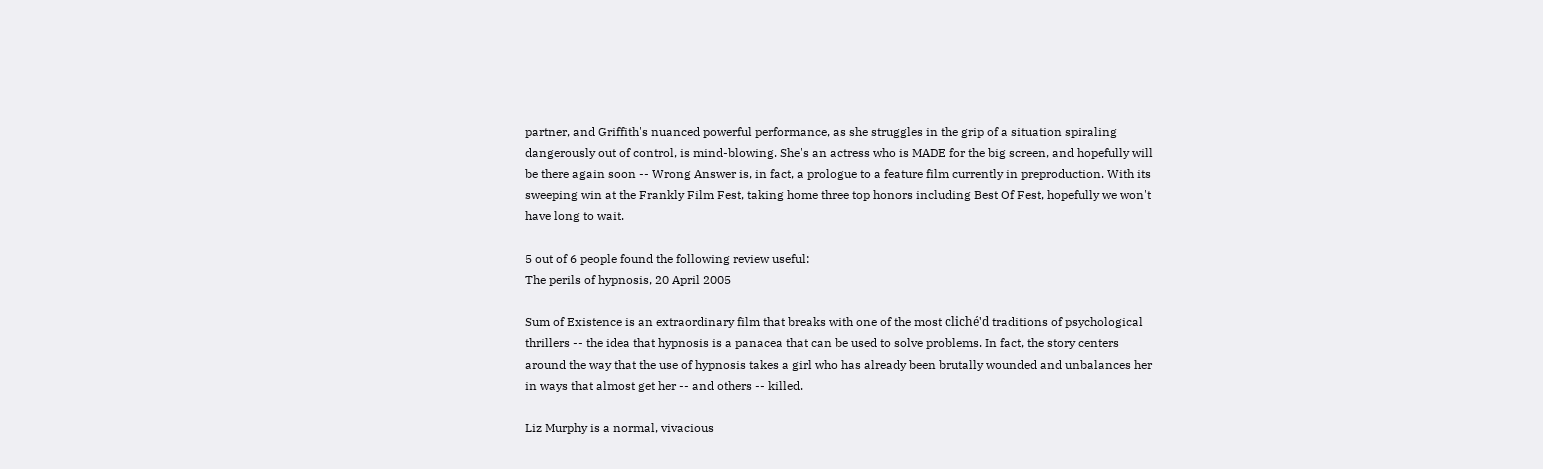partner, and Griffith's nuanced powerful performance, as she struggles in the grip of a situation spiraling dangerously out of control, is mind-blowing. She's an actress who is MADE for the big screen, and hopefully will be there again soon -- Wrong Answer is, in fact, a prologue to a feature film currently in preproduction. With its sweeping win at the Frankly Film Fest, taking home three top honors including Best Of Fest, hopefully we won't have long to wait.

5 out of 6 people found the following review useful:
The perils of hypnosis, 20 April 2005

Sum of Existence is an extraordinary film that breaks with one of the most cliché'd traditions of psychological thrillers -- the idea that hypnosis is a panacea that can be used to solve problems. In fact, the story centers around the way that the use of hypnosis takes a girl who has already been brutally wounded and unbalances her in ways that almost get her -- and others -- killed.

Liz Murphy is a normal, vivacious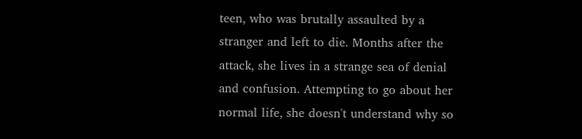teen, who was brutally assaulted by a stranger and left to die. Months after the attack, she lives in a strange sea of denial and confusion. Attempting to go about her normal life, she doesn't understand why so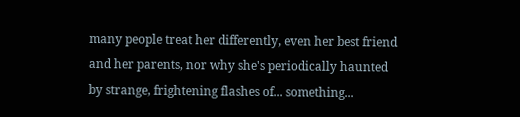many people treat her differently, even her best friend and her parents, nor why she's periodically haunted by strange, frightening flashes of... something...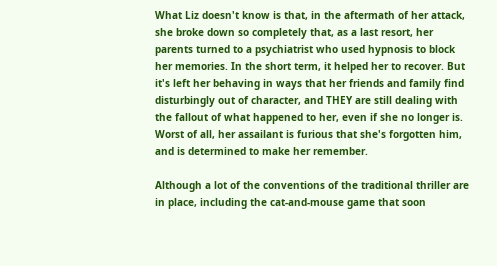What Liz doesn't know is that, in the aftermath of her attack, she broke down so completely that, as a last resort, her parents turned to a psychiatrist who used hypnosis to block her memories. In the short term, it helped her to recover. But it's left her behaving in ways that her friends and family find disturbingly out of character, and THEY are still dealing with the fallout of what happened to her, even if she no longer is. Worst of all, her assailant is furious that she's forgotten him, and is determined to make her remember.

Although a lot of the conventions of the traditional thriller are in place, including the cat-and-mouse game that soon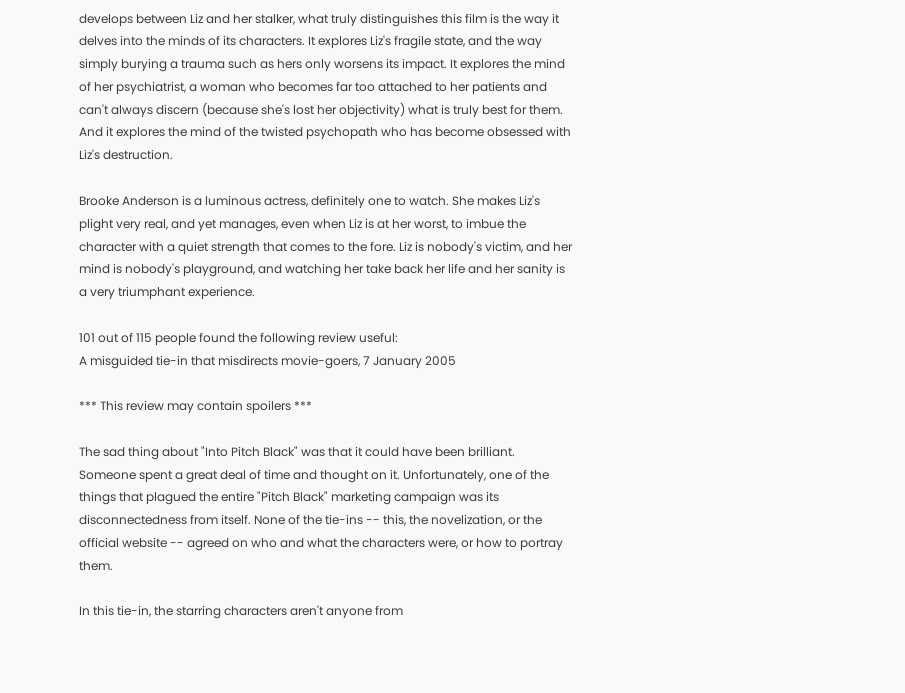develops between Liz and her stalker, what truly distinguishes this film is the way it delves into the minds of its characters. It explores Liz's fragile state, and the way simply burying a trauma such as hers only worsens its impact. It explores the mind of her psychiatrist, a woman who becomes far too attached to her patients and can't always discern (because she's lost her objectivity) what is truly best for them. And it explores the mind of the twisted psychopath who has become obsessed with Liz's destruction.

Brooke Anderson is a luminous actress, definitely one to watch. She makes Liz's plight very real, and yet manages, even when Liz is at her worst, to imbue the character with a quiet strength that comes to the fore. Liz is nobody's victim, and her mind is nobody's playground, and watching her take back her life and her sanity is a very triumphant experience.

101 out of 115 people found the following review useful:
A misguided tie-in that misdirects movie-goers, 7 January 2005

*** This review may contain spoilers ***

The sad thing about "Into Pitch Black" was that it could have been brilliant. Someone spent a great deal of time and thought on it. Unfortunately, one of the things that plagued the entire "Pitch Black" marketing campaign was its disconnectedness from itself. None of the tie-ins -- this, the novelization, or the official website -- agreed on who and what the characters were, or how to portray them.

In this tie-in, the starring characters aren't anyone from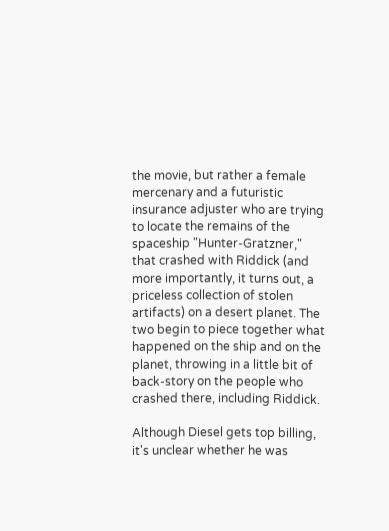the movie, but rather a female mercenary and a futuristic insurance adjuster who are trying to locate the remains of the spaceship "Hunter-Gratzner," that crashed with Riddick (and more importantly, it turns out, a priceless collection of stolen artifacts) on a desert planet. The two begin to piece together what happened on the ship and on the planet, throwing in a little bit of back-story on the people who crashed there, including Riddick.

Although Diesel gets top billing, it's unclear whether he was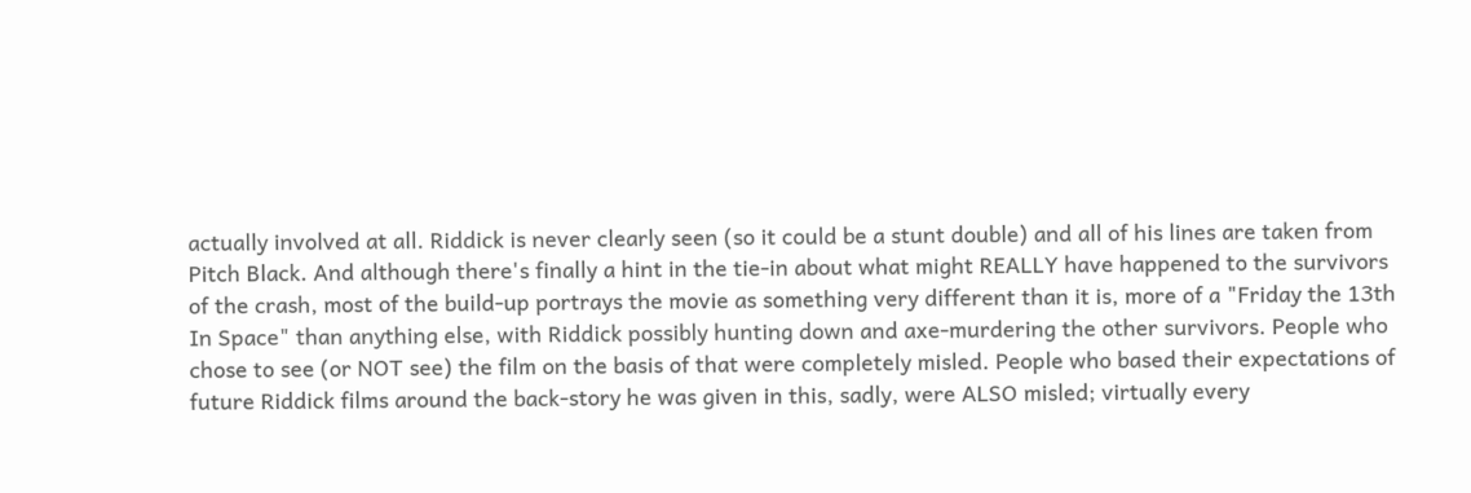actually involved at all. Riddick is never clearly seen (so it could be a stunt double) and all of his lines are taken from Pitch Black. And although there's finally a hint in the tie-in about what might REALLY have happened to the survivors of the crash, most of the build-up portrays the movie as something very different than it is, more of a "Friday the 13th In Space" than anything else, with Riddick possibly hunting down and axe-murdering the other survivors. People who chose to see (or NOT see) the film on the basis of that were completely misled. People who based their expectations of future Riddick films around the back-story he was given in this, sadly, were ALSO misled; virtually every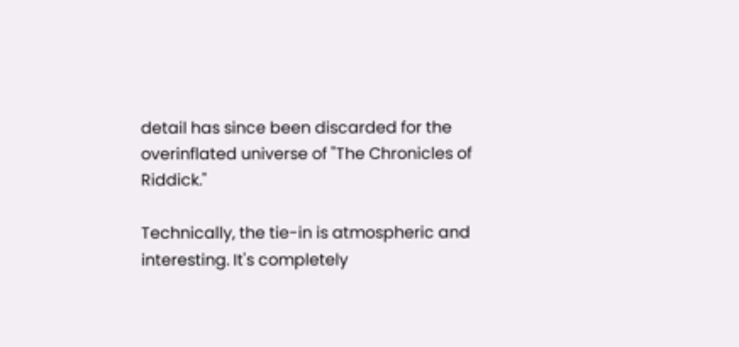detail has since been discarded for the overinflated universe of "The Chronicles of Riddick."

Technically, the tie-in is atmospheric and interesting. It's completely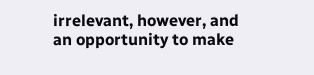irrelevant, however, and an opportunity to make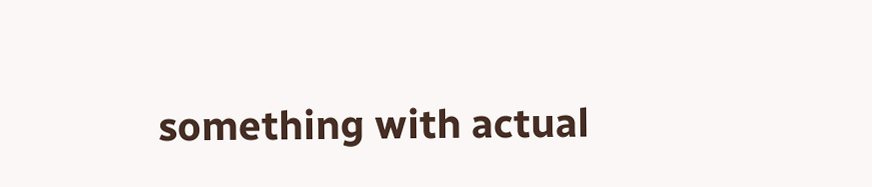something with actual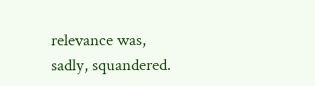relevance was, sadly, squandered.